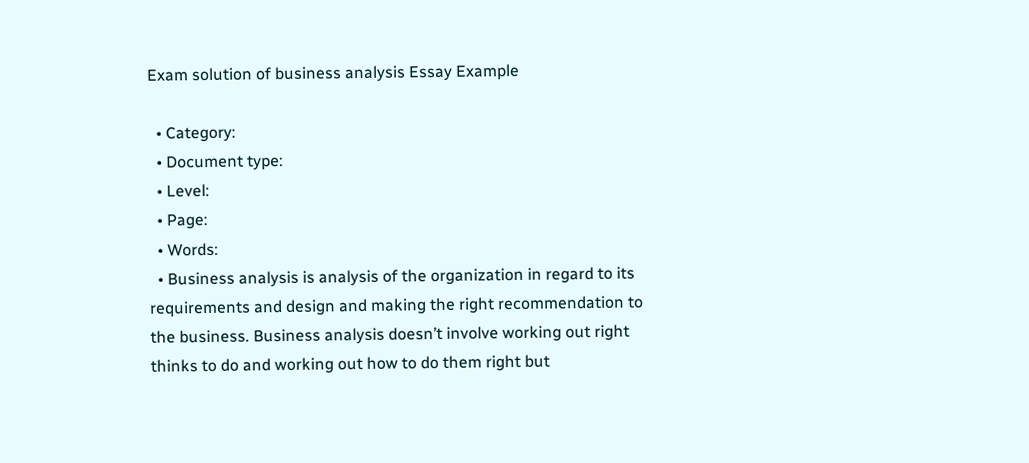Exam solution of business analysis Essay Example

  • Category:
  • Document type:
  • Level:
  • Page:
  • Words:
  • Business analysis is analysis of the organization in regard to its requirements and design and making the right recommendation to the business. Business analysis doesn’t involve working out right thinks to do and working out how to do them right but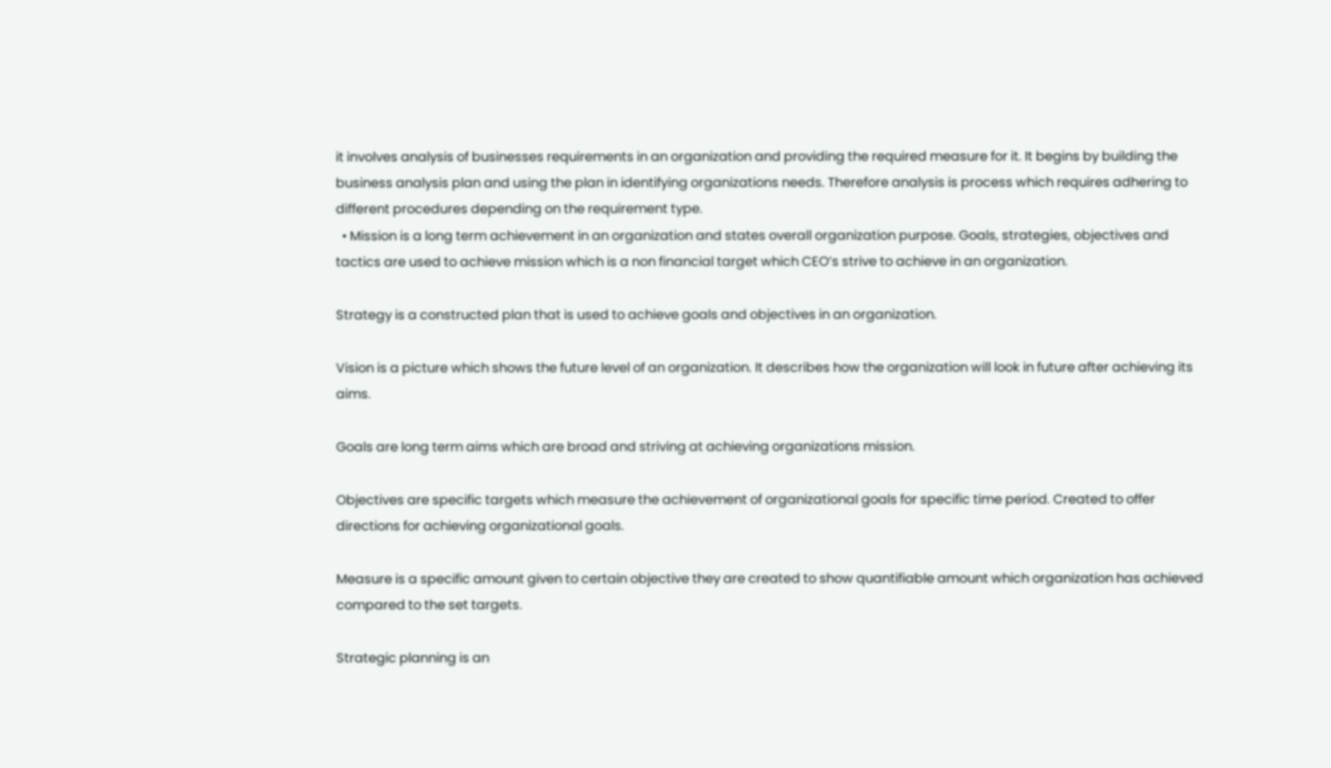it involves analysis of businesses requirements in an organization and providing the required measure for it. It begins by building the business analysis plan and using the plan in identifying organizations needs. Therefore analysis is process which requires adhering to different procedures depending on the requirement type.
  • Mission is a long term achievement in an organization and states overall organization purpose. Goals, strategies, objectives and tactics are used to achieve mission which is a non financial target which CEO’s strive to achieve in an organization.

Strategy is a constructed plan that is used to achieve goals and objectives in an organization.

Vision is a picture which shows the future level of an organization. It describes how the organization will look in future after achieving its aims.

Goals are long term aims which are broad and striving at achieving organizations mission.

Objectives are specific targets which measure the achievement of organizational goals for specific time period. Created to offer directions for achieving organizational goals.

Measure is a specific amount given to certain objective they are created to show quantifiable amount which organization has achieved compared to the set targets.

Strategic planning is an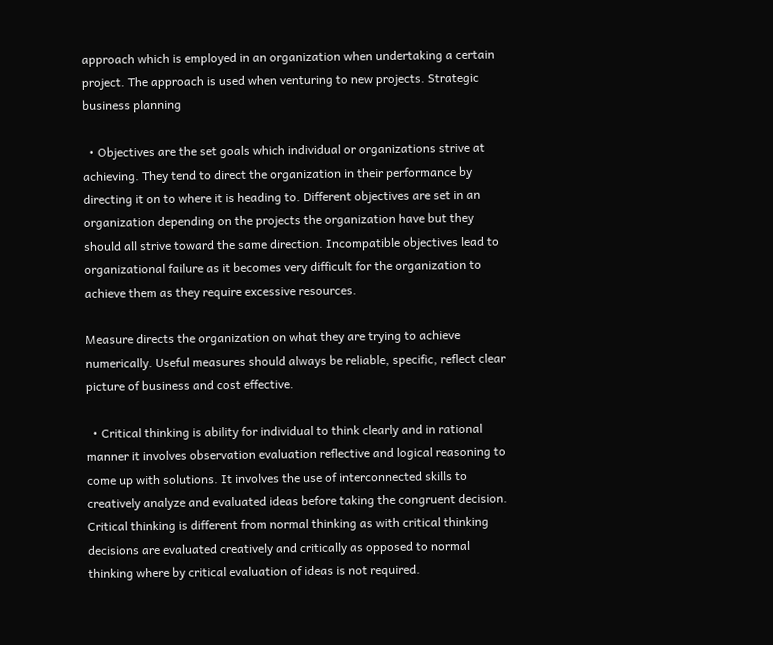approach which is employed in an organization when undertaking a certain project. The approach is used when venturing to new projects. Strategic business planning

  • Objectives are the set goals which individual or organizations strive at achieving. They tend to direct the organization in their performance by directing it on to where it is heading to. Different objectives are set in an organization depending on the projects the organization have but they should all strive toward the same direction. Incompatible objectives lead to organizational failure as it becomes very difficult for the organization to achieve them as they require excessive resources.

Measure directs the organization on what they are trying to achieve numerically. Useful measures should always be reliable, specific, reflect clear picture of business and cost effective.

  • Critical thinking is ability for individual to think clearly and in rational manner it involves observation evaluation reflective and logical reasoning to come up with solutions. It involves the use of interconnected skills to creatively analyze and evaluated ideas before taking the congruent decision. Critical thinking is different from normal thinking as with critical thinking decisions are evaluated creatively and critically as opposed to normal thinking where by critical evaluation of ideas is not required.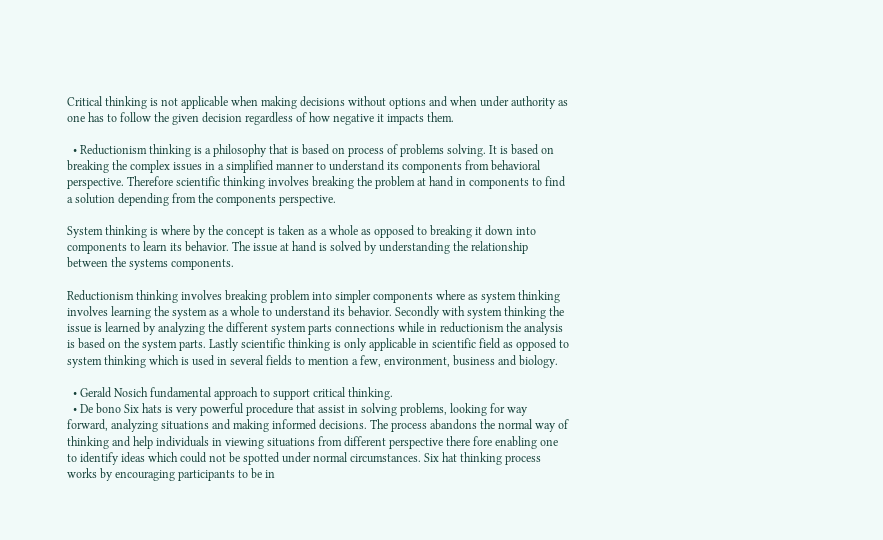Critical thinking is not applicable when making decisions without options and when under authority as one has to follow the given decision regardless of how negative it impacts them.

  • Reductionism thinking is a philosophy that is based on process of problems solving. It is based on breaking the complex issues in a simplified manner to understand its components from behavioral perspective. Therefore scientific thinking involves breaking the problem at hand in components to find a solution depending from the components perspective.

System thinking is where by the concept is taken as a whole as opposed to breaking it down into components to learn its behavior. The issue at hand is solved by understanding the relationship between the systems components.

Reductionism thinking involves breaking problem into simpler components where as system thinking involves learning the system as a whole to understand its behavior. Secondly with system thinking the issue is learned by analyzing the different system parts connections while in reductionism the analysis is based on the system parts. Lastly scientific thinking is only applicable in scientific field as opposed to system thinking which is used in several fields to mention a few, environment, business and biology.

  • Gerald Nosich fundamental approach to support critical thinking.
  • De bono Six hats is very powerful procedure that assist in solving problems, looking for way forward, analyzing situations and making informed decisions. The process abandons the normal way of thinking and help individuals in viewing situations from different perspective there fore enabling one to identify ideas which could not be spotted under normal circumstances. Six hat thinking process works by encouraging participants to be in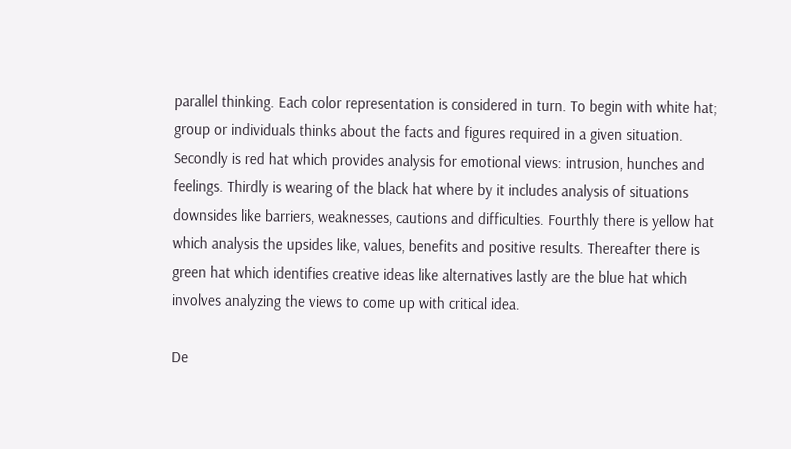parallel thinking. Each color representation is considered in turn. To begin with white hat; group or individuals thinks about the facts and figures required in a given situation. Secondly is red hat which provides analysis for emotional views: intrusion, hunches and feelings. Thirdly is wearing of the black hat where by it includes analysis of situations downsides like barriers, weaknesses, cautions and difficulties. Fourthly there is yellow hat which analysis the upsides like, values, benefits and positive results. Thereafter there is green hat which identifies creative ideas like alternatives lastly are the blue hat which involves analyzing the views to come up with critical idea.

De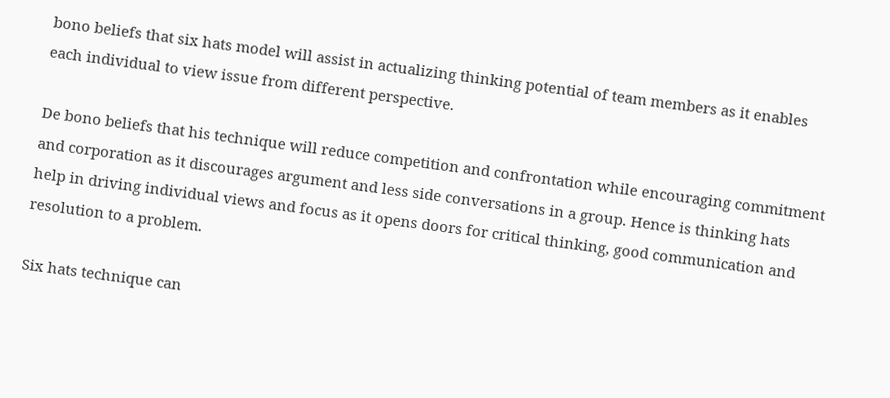bono beliefs that six hats model will assist in actualizing thinking potential of team members as it enables each individual to view issue from different perspective.

De bono beliefs that his technique will reduce competition and confrontation while encouraging commitment and corporation as it discourages argument and less side conversations in a group. Hence is thinking hats help in driving individual views and focus as it opens doors for critical thinking, good communication and resolution to a problem.

Six hats technique can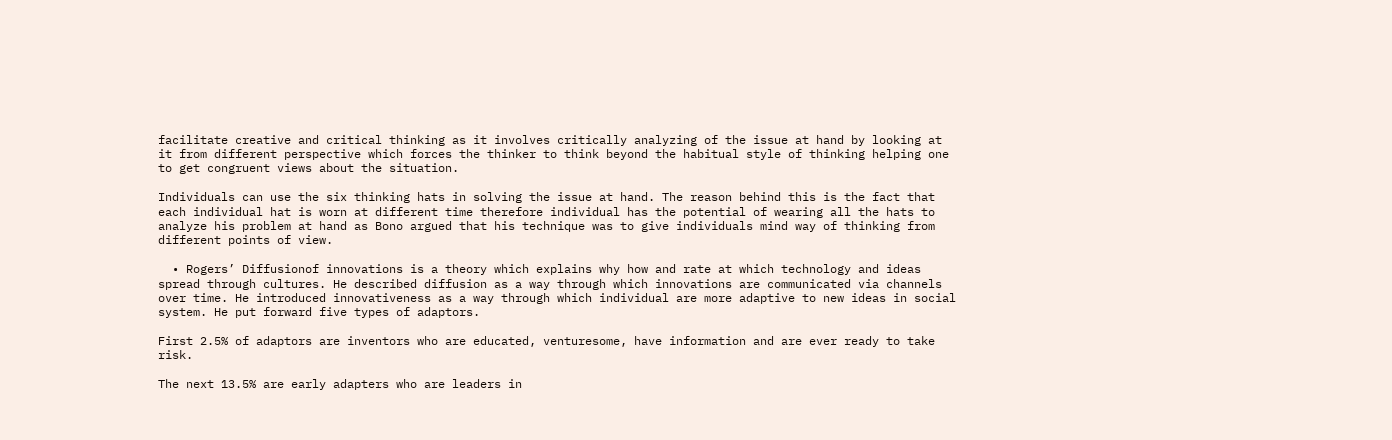facilitate creative and critical thinking as it involves critically analyzing of the issue at hand by looking at it from different perspective which forces the thinker to think beyond the habitual style of thinking helping one to get congruent views about the situation.

Individuals can use the six thinking hats in solving the issue at hand. The reason behind this is the fact that each individual hat is worn at different time therefore individual has the potential of wearing all the hats to analyze his problem at hand as Bono argued that his technique was to give individuals mind way of thinking from different points of view.

  • Rogers’ Diffusionof innovations is a theory which explains why how and rate at which technology and ideas spread through cultures. He described diffusion as a way through which innovations are communicated via channels over time. He introduced innovativeness as a way through which individual are more adaptive to new ideas in social system. He put forward five types of adaptors.

First 2.5% of adaptors are inventors who are educated, venturesome, have information and are ever ready to take risk.

The next 13.5% are early adapters who are leaders in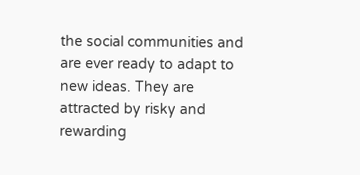the social communities and are ever ready to adapt to new ideas. They are attracted by risky and rewarding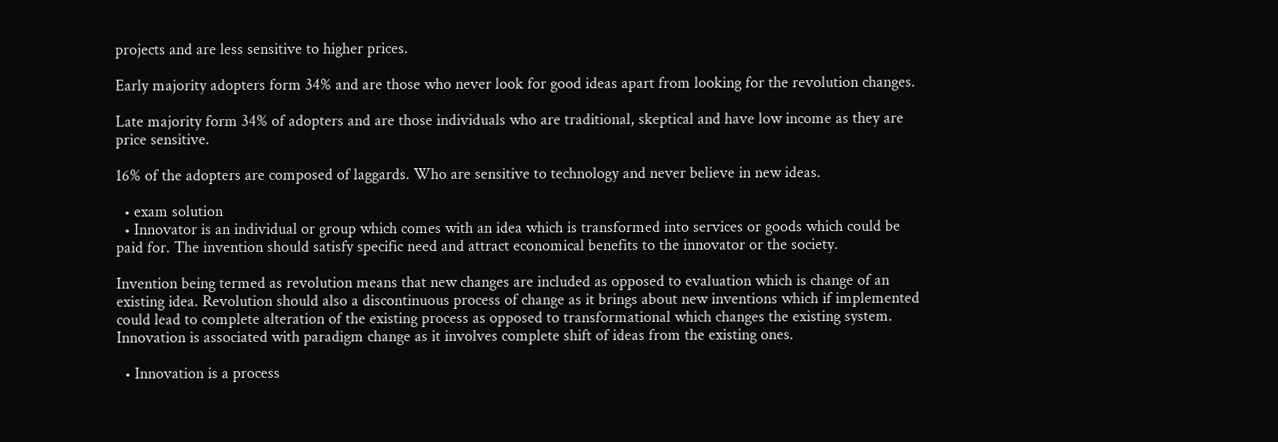projects and are less sensitive to higher prices.

Early majority adopters form 34% and are those who never look for good ideas apart from looking for the revolution changes.

Late majority form 34% of adopters and are those individuals who are traditional, skeptical and have low income as they are price sensitive.

16% of the adopters are composed of laggards. Who are sensitive to technology and never believe in new ideas.

  • exam solution
  • Innovator is an individual or group which comes with an idea which is transformed into services or goods which could be paid for. The invention should satisfy specific need and attract economical benefits to the innovator or the society.

Invention being termed as revolution means that new changes are included as opposed to evaluation which is change of an existing idea. Revolution should also a discontinuous process of change as it brings about new inventions which if implemented could lead to complete alteration of the existing process as opposed to transformational which changes the existing system. Innovation is associated with paradigm change as it involves complete shift of ideas from the existing ones.

  • Innovation is a process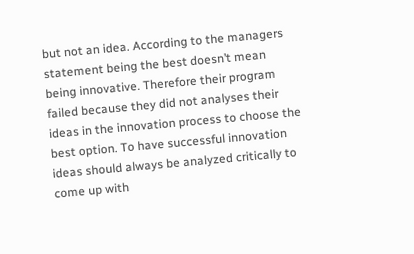but not an idea. According to the managers statement being the best doesn’t mean being innovative. Therefore their program failed because they did not analyses their ideas in the innovation process to choose the best option. To have successful innovation ideas should always be analyzed critically to come up with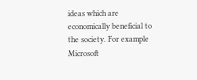ideas which are economically beneficial to the society. For example Microsoft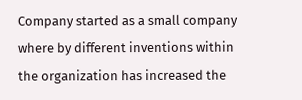Company started as a small company where by different inventions within the organization has increased the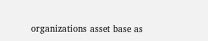organizations asset base as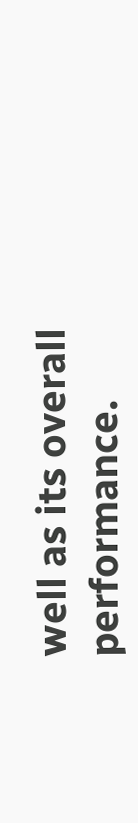well as its overall performance.